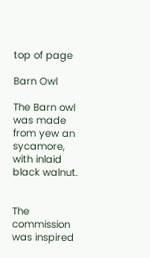top of page

Barn Owl

The Barn owl was made from yew an sycamore, with inlaid black walnut.


The commission was inspired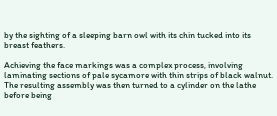by the sighting of a sleeping barn owl with its chin tucked into its breast feathers.

Achieving the face markings was a complex process, involving laminating sections of pale sycamore with thin strips of black walnut.  The resulting assembly was then turned to a cylinder on the lathe before being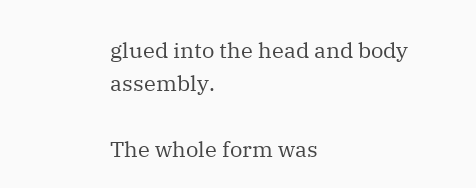glued into the head and body assembly.

The whole form was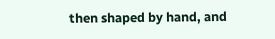then shaped by hand, and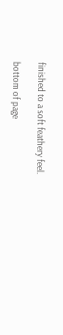finished to a soft feathery feel.

bottom of page